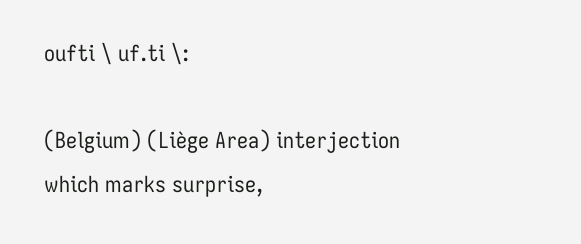oufti \ uf.ti \:

(Belgium) (Liège Area) interjection which marks surprise,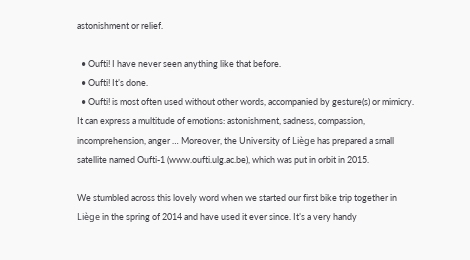astonishment or relief.

  • Oufti! I have never seen anything like that before.
  • Oufti! It’s done.
  • Oufti! is most often used without other words, accompanied by gesture(s) or mimicry. It can express a multitude of emotions: astonishment, sadness, compassion, incomprehension, anger … Moreover, the University of Liège has prepared a small satellite named Oufti-1 (www.oufti.ulg.ac.be), which was put in orbit in 2015.

We stumbled across this lovely word when we started our first bike trip together in Liège in the spring of 2014 and have used it ever since. It’s a very handy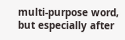multi-purpose word, but especially after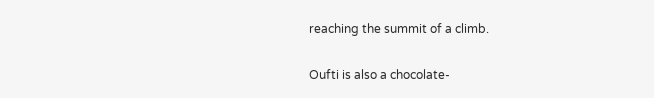reaching the summit of a climb.

Oufti is also a chocolate-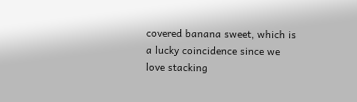covered banana sweet, which is a lucky coincidence since we love stacking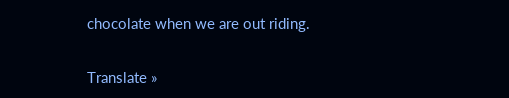chocolate when we are out riding.


Translate »